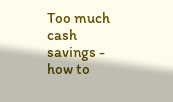Too much cash savings - how to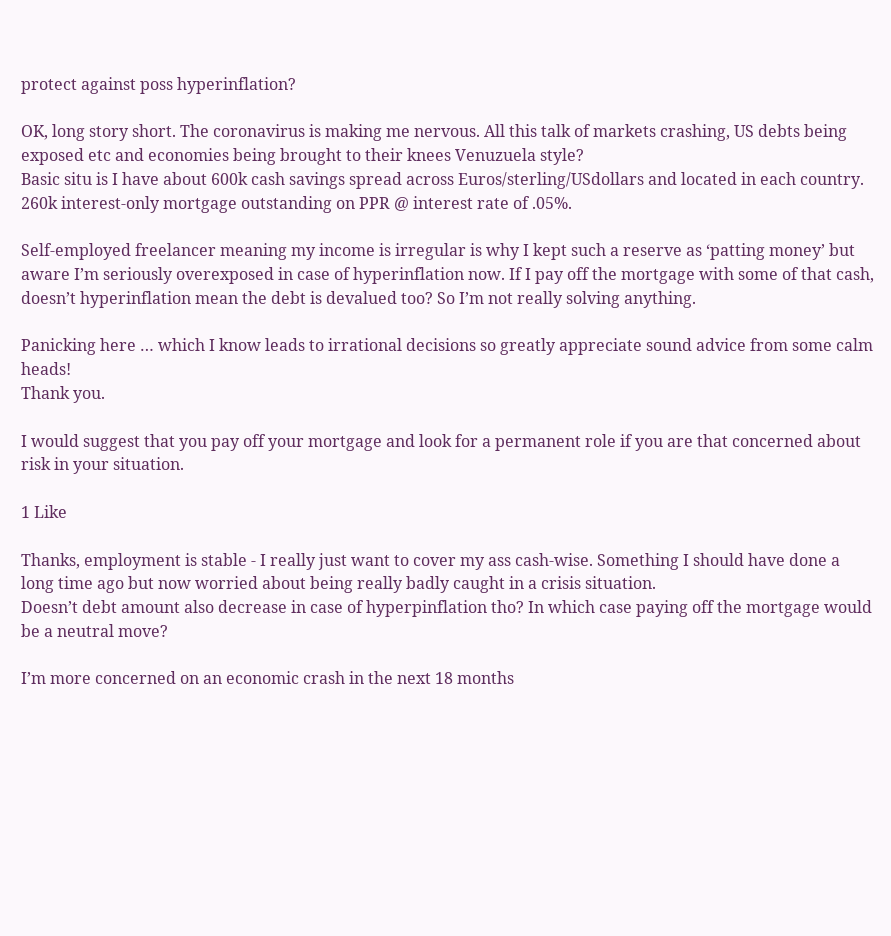protect against poss hyperinflation?

OK, long story short. The coronavirus is making me nervous. All this talk of markets crashing, US debts being exposed etc and economies being brought to their knees Venuzuela style?
Basic situ is I have about 600k cash savings spread across Euros/sterling/USdollars and located in each country.
260k interest-only mortgage outstanding on PPR @ interest rate of .05%.

Self-employed freelancer meaning my income is irregular is why I kept such a reserve as ‘patting money’ but aware I’m seriously overexposed in case of hyperinflation now. If I pay off the mortgage with some of that cash, doesn’t hyperinflation mean the debt is devalued too? So I’m not really solving anything.

Panicking here … which I know leads to irrational decisions so greatly appreciate sound advice from some calm heads!
Thank you.

I would suggest that you pay off your mortgage and look for a permanent role if you are that concerned about risk in your situation.

1 Like

Thanks, employment is stable - I really just want to cover my ass cash-wise. Something I should have done a long time ago but now worried about being really badly caught in a crisis situation.
Doesn’t debt amount also decrease in case of hyperpinflation tho? In which case paying off the mortgage would be a neutral move?

I’m more concerned on an economic crash in the next 18 months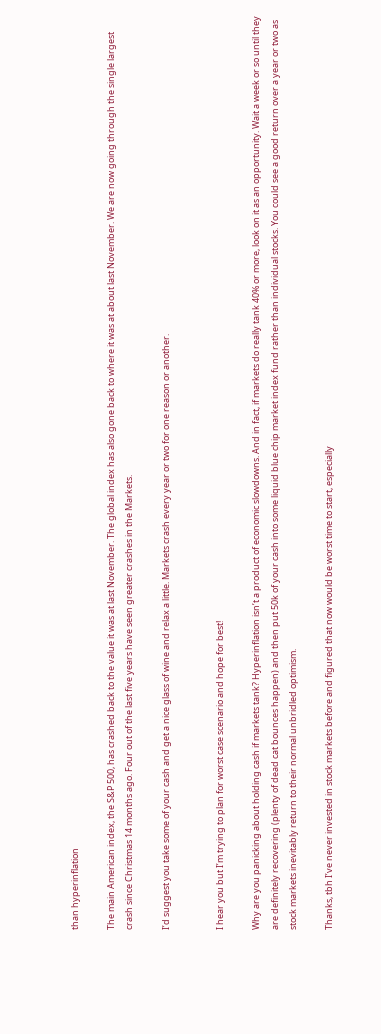than hyperinflation

The main American index, the S&P 500, has crashed back to the value it was at last November. The global index has also gone back to where it was at about last November. We are now going through the single largest crash since Christmas 14 months ago. Four out of the last five years have seen greater crashes in the Markets.

I’d suggest you take some of your cash and get a nice glass of wine and relax a little. Markets crash every year or two for one reason or another.


I hear you but I’m trying to plan for worst case scenario and hope for best!

Why are you panicking about holding cash if markets tank? Hyperinflation isn’t a product of economic slowdowns. And in fact, if markets do really tank 40% or more, look on it as an opportunity. Wait a week or so until they are definitely recovering (plenty of dead cat bounces happen) and then put 50k of your cash into some liquid blue chip market index fund rather than individual stocks. You could see a good return over a year or two as stock markets inevitably return to their normal unbridled optimism.

Thanks, tbh I’ve never invested in stock markets before and figured that now would be worst time to start, especially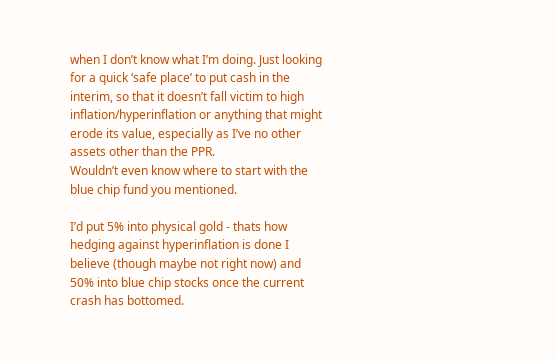when I don’t know what I’m doing. Just looking for a quick ‘safe place’ to put cash in the interim, so that it doesn’t fall victim to high inflation/hyperinflation or anything that might erode its value, especially as I’ve no other assets other than the PPR.
Wouldn’t even know where to start with the blue chip fund you mentioned.

I’d put 5% into physical gold - thats how hedging against hyperinflation is done I believe (though maybe not right now) and 50% into blue chip stocks once the current crash has bottomed.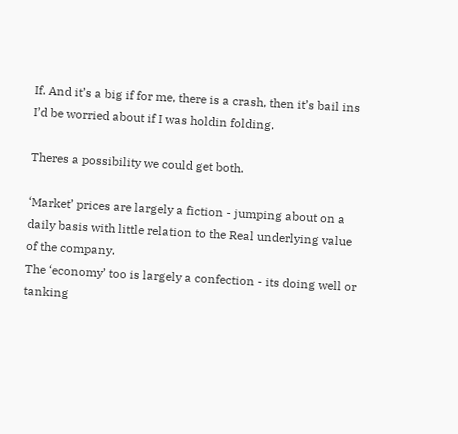If. And it’s a big if for me, there is a crash, then it’s bail ins I’d be worried about if I was holdin folding.

Theres a possibility we could get both.

‘Market’ prices are largely a fiction - jumping about on a daily basis with little relation to the Real underlying value of the company.
The ‘economy’ too is largely a confection - its doing well or tanking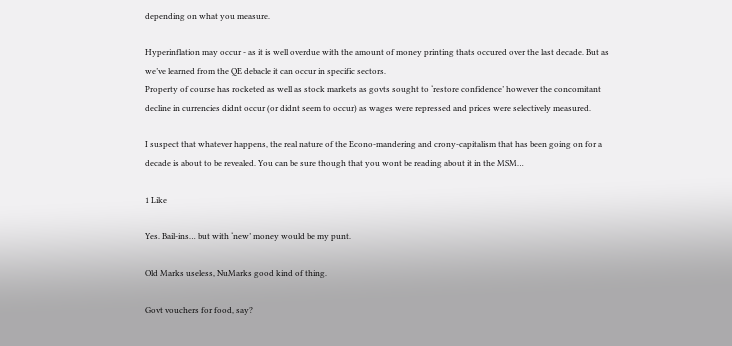depending on what you measure.

Hyperinflation may occur - as it is well overdue with the amount of money printing thats occured over the last decade. But as we’ve learned from the QE debacle it can occur in specific sectors.
Property of course has rocketed as well as stock markets as govts sought to ‘restore confidence’ however the concomitant decline in currencies didnt occur (or didnt seem to occur) as wages were repressed and prices were selectively measured.

I suspect that whatever happens, the real nature of the Econo-mandering and crony-capitalism that has been going on for a decade is about to be revealed. You can be sure though that you wont be reading about it in the MSM…

1 Like

Yes. Bail-ins… but with ‘new’ money would be my punt.

Old Marks useless, NuMarks good kind of thing.

Govt vouchers for food, say?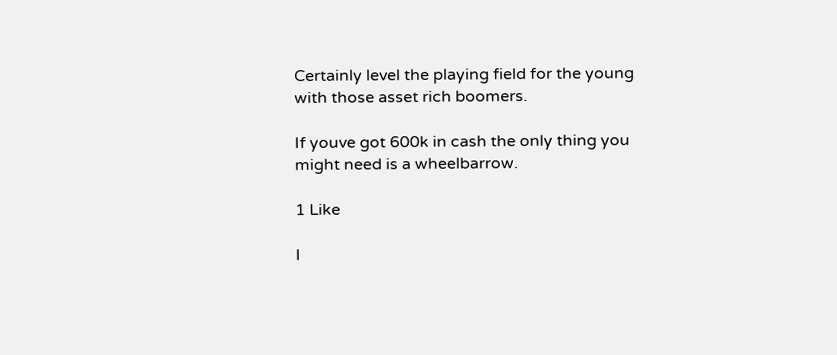Certainly level the playing field for the young with those asset rich boomers.

If youve got 600k in cash the only thing you might need is a wheelbarrow.

1 Like

I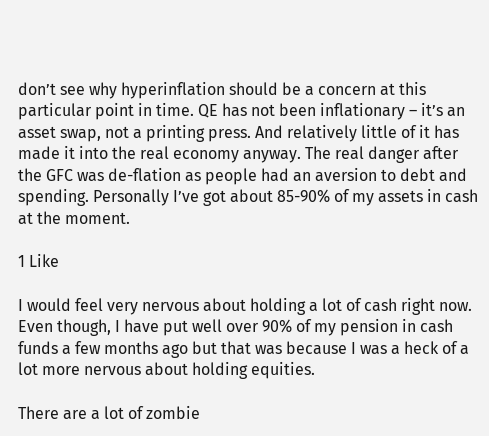don’t see why hyperinflation should be a concern at this particular point in time. QE has not been inflationary – it’s an asset swap, not a printing press. And relatively little of it has made it into the real economy anyway. The real danger after the GFC was de-flation as people had an aversion to debt and spending. Personally I’ve got about 85-90% of my assets in cash at the moment.

1 Like

I would feel very nervous about holding a lot of cash right now. Even though, I have put well over 90% of my pension in cash funds a few months ago but that was because I was a heck of a lot more nervous about holding equities.

There are a lot of zombie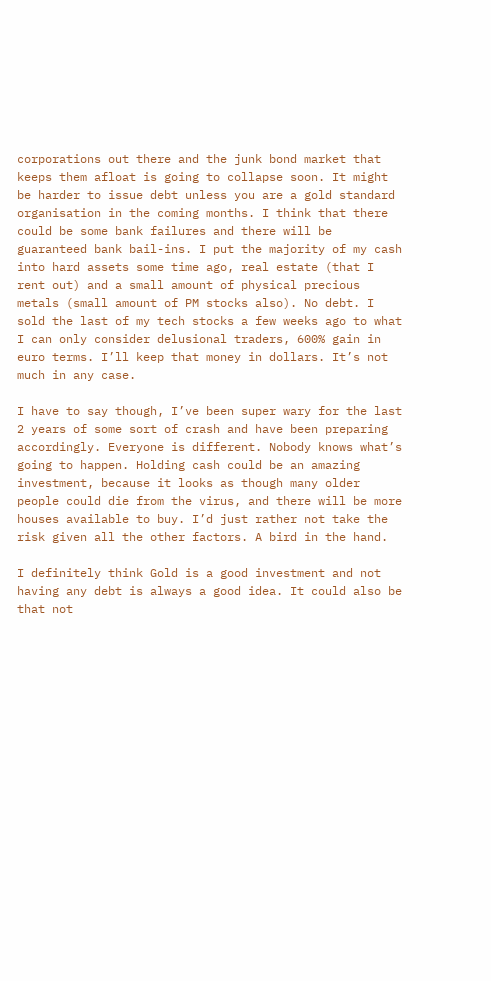corporations out there and the junk bond market that keeps them afloat is going to collapse soon. It might be harder to issue debt unless you are a gold standard organisation in the coming months. I think that there could be some bank failures and there will be guaranteed bank bail-ins. I put the majority of my cash into hard assets some time ago, real estate (that I rent out) and a small amount of physical precious metals (small amount of PM stocks also). No debt. I sold the last of my tech stocks a few weeks ago to what I can only consider delusional traders, 600% gain in euro terms. I’ll keep that money in dollars. It’s not much in any case.

I have to say though, I’ve been super wary for the last 2 years of some sort of crash and have been preparing accordingly. Everyone is different. Nobody knows what’s going to happen. Holding cash could be an amazing investment, because it looks as though many older people could die from the virus, and there will be more houses available to buy. I’d just rather not take the risk given all the other factors. A bird in the hand.

I definitely think Gold is a good investment and not having any debt is always a good idea. It could also be that not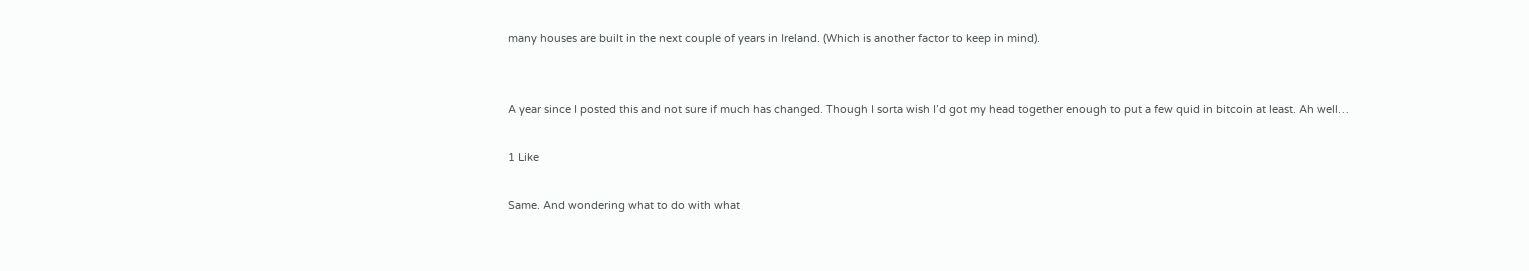many houses are built in the next couple of years in Ireland. (Which is another factor to keep in mind).


A year since I posted this and not sure if much has changed. Though I sorta wish I’d got my head together enough to put a few quid in bitcoin at least. Ah well…

1 Like

Same. And wondering what to do with what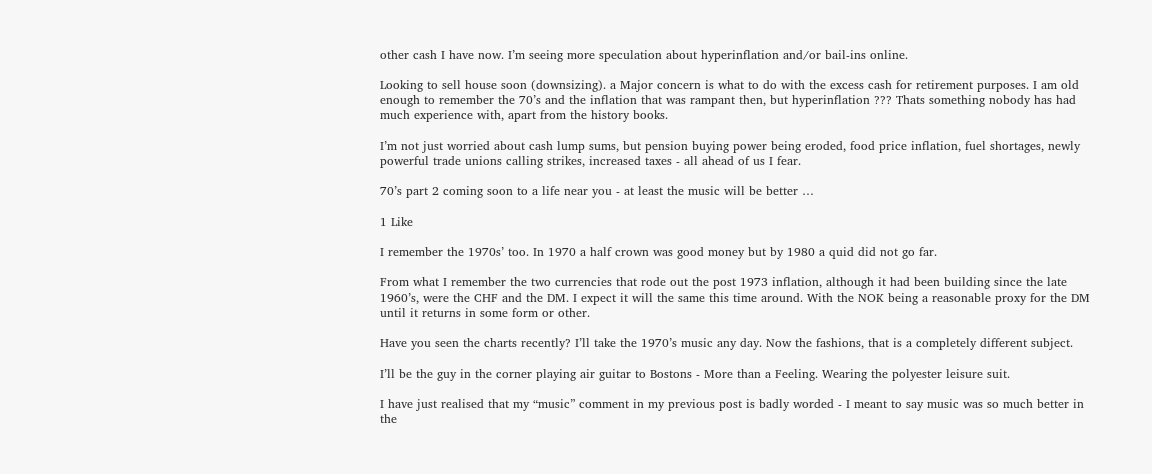other cash I have now. I’m seeing more speculation about hyperinflation and/or bail-ins online.

Looking to sell house soon (downsizing). a Major concern is what to do with the excess cash for retirement purposes. I am old enough to remember the 70’s and the inflation that was rampant then, but hyperinflation ??? Thats something nobody has had much experience with, apart from the history books.

I’m not just worried about cash lump sums, but pension buying power being eroded, food price inflation, fuel shortages, newly powerful trade unions calling strikes, increased taxes - all ahead of us I fear.

70’s part 2 coming soon to a life near you - at least the music will be better …

1 Like

I remember the 1970s’ too. In 1970 a half crown was good money but by 1980 a quid did not go far.

From what I remember the two currencies that rode out the post 1973 inflation, although it had been building since the late 1960’s, were the CHF and the DM. I expect it will the same this time around. With the NOK being a reasonable proxy for the DM until it returns in some form or other.

Have you seen the charts recently? I’ll take the 1970’s music any day. Now the fashions, that is a completely different subject.

I’ll be the guy in the corner playing air guitar to Bostons - More than a Feeling. Wearing the polyester leisure suit.

I have just realised that my “music” comment in my previous post is badly worded - I meant to say music was so much better in the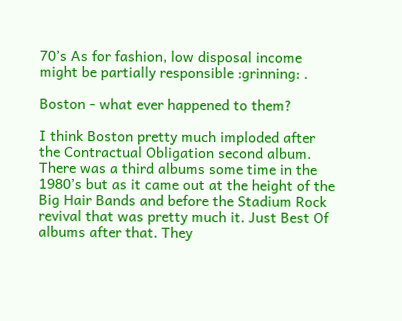70’s As for fashion, low disposal income might be partially responsible :grinning: .

Boston - what ever happened to them?

I think Boston pretty much imploded after the Contractual Obligation second album. There was a third albums some time in the 1980’s but as it came out at the height of the Big Hair Bands and before the Stadium Rock revival that was pretty much it. Just Best Of albums after that. They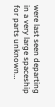were last seen departing in a very large spaceship for parts unknown…